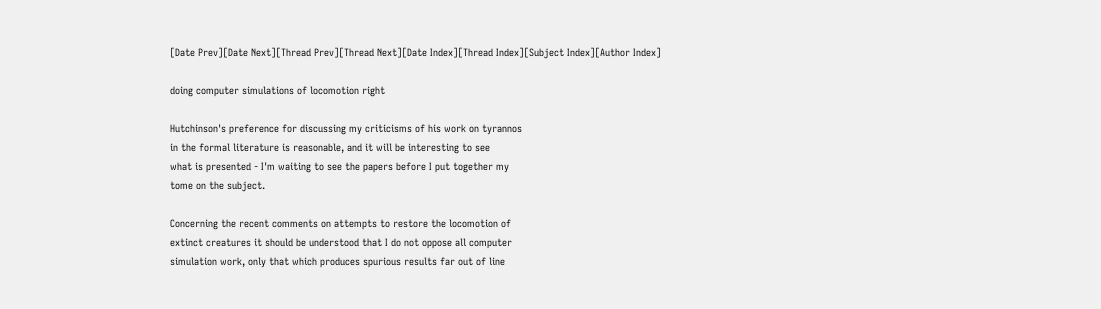[Date Prev][Date Next][Thread Prev][Thread Next][Date Index][Thread Index][Subject Index][Author Index]

doing computer simulations of locomotion right

Hutchinson's preference for discussing my criticisms of his work on tyrannos
in the formal literature is reasonable, and it will be interesting to see
what is presented - I'm waiting to see the papers before I put together my
tome on the subject.

Concerning the recent comments on attempts to restore the locomotion of
extinct creatures it should be understood that I do not oppose all computer
simulation work, only that which produces spurious results far out of line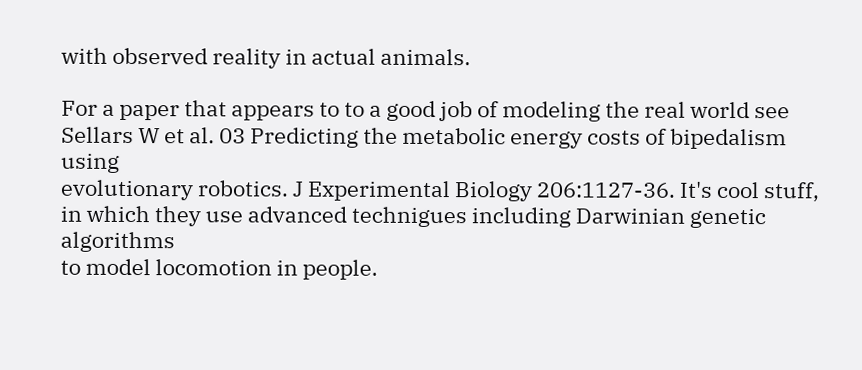with observed reality in actual animals.

For a paper that appears to to a good job of modeling the real world see
Sellars W et al. 03 Predicting the metabolic energy costs of bipedalism using
evolutionary robotics. J Experimental Biology 206:1127-36. It's cool stuff,
in which they use advanced technigues including Darwinian genetic algorithms
to model locomotion in people.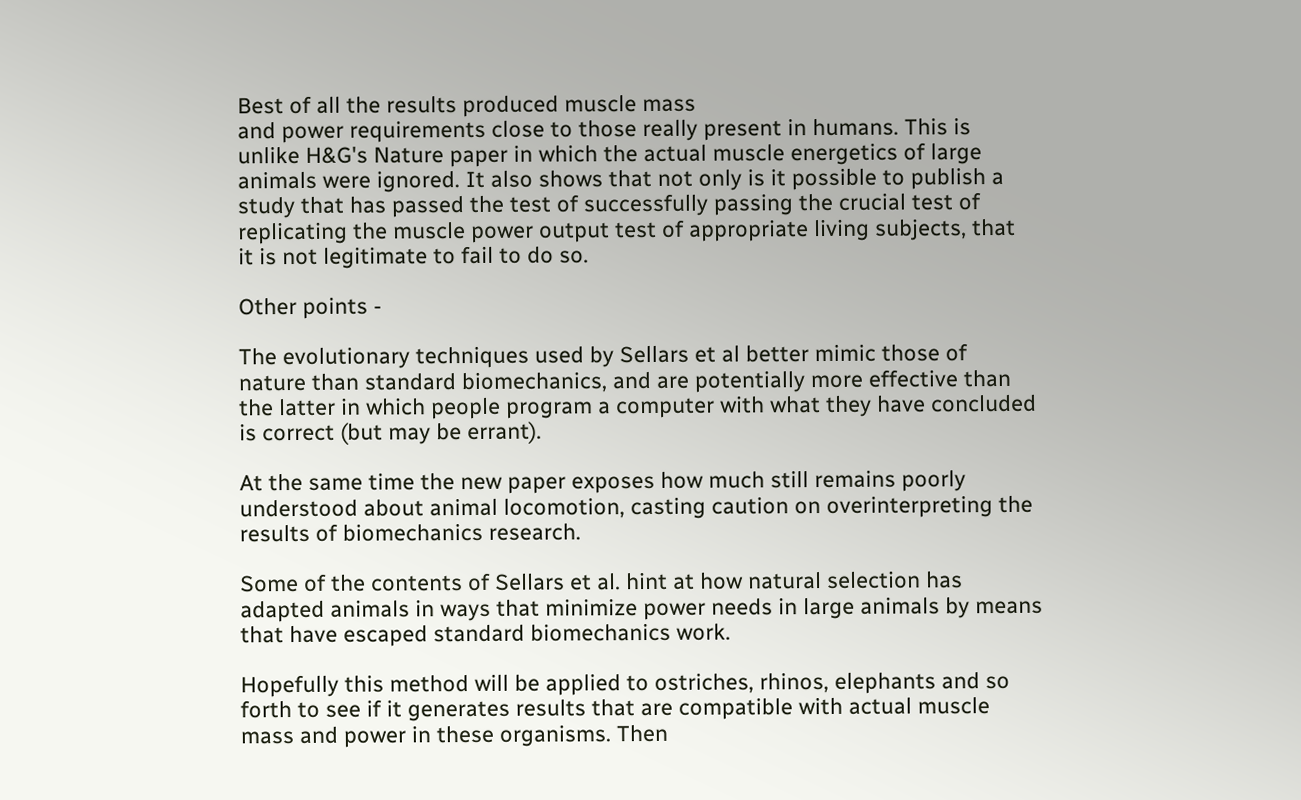Best of all the results produced muscle mass
and power requirements close to those really present in humans. This is
unlike H&G's Nature paper in which the actual muscle energetics of large
animals were ignored. It also shows that not only is it possible to publish a
study that has passed the test of successfully passing the crucial test of
replicating the muscle power output test of appropriate living subjects, that
it is not legitimate to fail to do so.

Other points -

The evolutionary techniques used by Sellars et al better mimic those of
nature than standard biomechanics, and are potentially more effective than
the latter in which people program a computer with what they have concluded
is correct (but may be errant).

At the same time the new paper exposes how much still remains poorly
understood about animal locomotion, casting caution on overinterpreting the
results of biomechanics research.

Some of the contents of Sellars et al. hint at how natural selection has
adapted animals in ways that minimize power needs in large animals by means
that have escaped standard biomechanics work.

Hopefully this method will be applied to ostriches, rhinos, elephants and so
forth to see if it generates results that are compatible with actual muscle
mass and power in these organisms. Then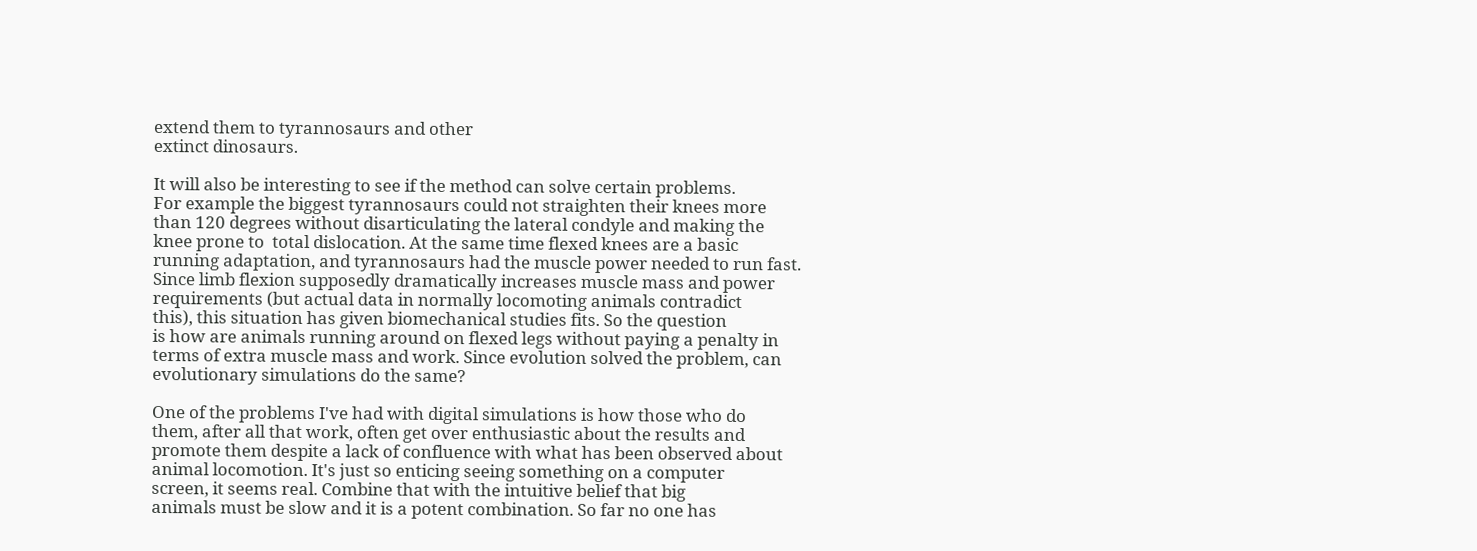extend them to tyrannosaurs and other
extinct dinosaurs.

It will also be interesting to see if the method can solve certain problems.
For example the biggest tyrannosaurs could not straighten their knees more
than 120 degrees without disarticulating the lateral condyle and making the
knee prone to  total dislocation. At the same time flexed knees are a basic
running adaptation, and tyrannosaurs had the muscle power needed to run fast.
Since limb flexion supposedly dramatically increases muscle mass and power
requirements (but actual data in normally locomoting animals contradict
this), this situation has given biomechanical studies fits. So the question
is how are animals running around on flexed legs without paying a penalty in
terms of extra muscle mass and work. Since evolution solved the problem, can
evolutionary simulations do the same?

One of the problems I've had with digital simulations is how those who do
them, after all that work, often get over enthusiastic about the results and
promote them despite a lack of confluence with what has been observed about
animal locomotion. It's just so enticing seeing something on a computer
screen, it seems real. Combine that with the intuitive belief that big
animals must be slow and it is a potent combination. So far no one has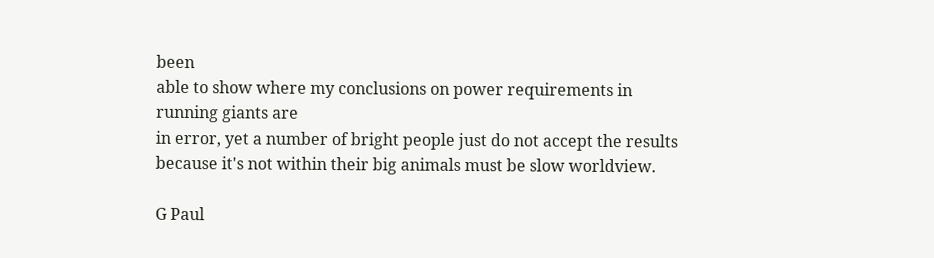been
able to show where my conclusions on power requirements in running giants are
in error, yet a number of bright people just do not accept the results
because it's not within their big animals must be slow worldview.

G Paul